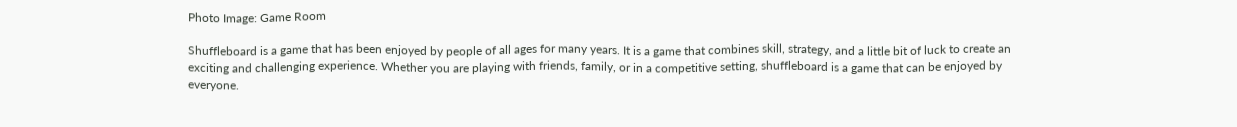Photo Image: Game Room

Shuffleboard is a game that has been enjoyed by people of all ages for many years. It is a game that combines skill, strategy, and a little bit of luck to create an exciting and challenging experience. Whether you are playing with friends, family, or in a competitive setting, shuffleboard is a game that can be enjoyed by everyone.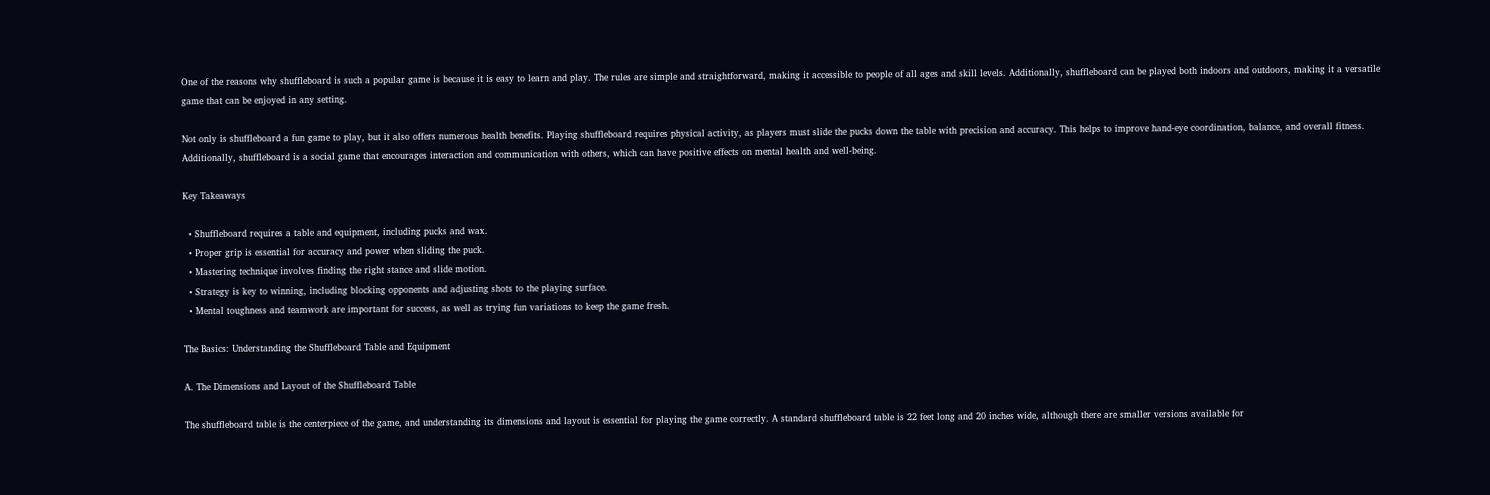One of the reasons why shuffleboard is such a popular game is because it is easy to learn and play. The rules are simple and straightforward, making it accessible to people of all ages and skill levels. Additionally, shuffleboard can be played both indoors and outdoors, making it a versatile game that can be enjoyed in any setting.

Not only is shuffleboard a fun game to play, but it also offers numerous health benefits. Playing shuffleboard requires physical activity, as players must slide the pucks down the table with precision and accuracy. This helps to improve hand-eye coordination, balance, and overall fitness. Additionally, shuffleboard is a social game that encourages interaction and communication with others, which can have positive effects on mental health and well-being.

Key Takeaways

  • Shuffleboard requires a table and equipment, including pucks and wax.
  • Proper grip is essential for accuracy and power when sliding the puck.
  • Mastering technique involves finding the right stance and slide motion.
  • Strategy is key to winning, including blocking opponents and adjusting shots to the playing surface.
  • Mental toughness and teamwork are important for success, as well as trying fun variations to keep the game fresh.

The Basics: Understanding the Shuffleboard Table and Equipment

A. The Dimensions and Layout of the Shuffleboard Table

The shuffleboard table is the centerpiece of the game, and understanding its dimensions and layout is essential for playing the game correctly. A standard shuffleboard table is 22 feet long and 20 inches wide, although there are smaller versions available for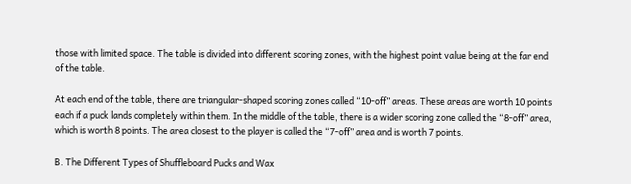those with limited space. The table is divided into different scoring zones, with the highest point value being at the far end of the table.

At each end of the table, there are triangular-shaped scoring zones called “10-off” areas. These areas are worth 10 points each if a puck lands completely within them. In the middle of the table, there is a wider scoring zone called the “8-off” area, which is worth 8 points. The area closest to the player is called the “7-off” area and is worth 7 points.

B. The Different Types of Shuffleboard Pucks and Wax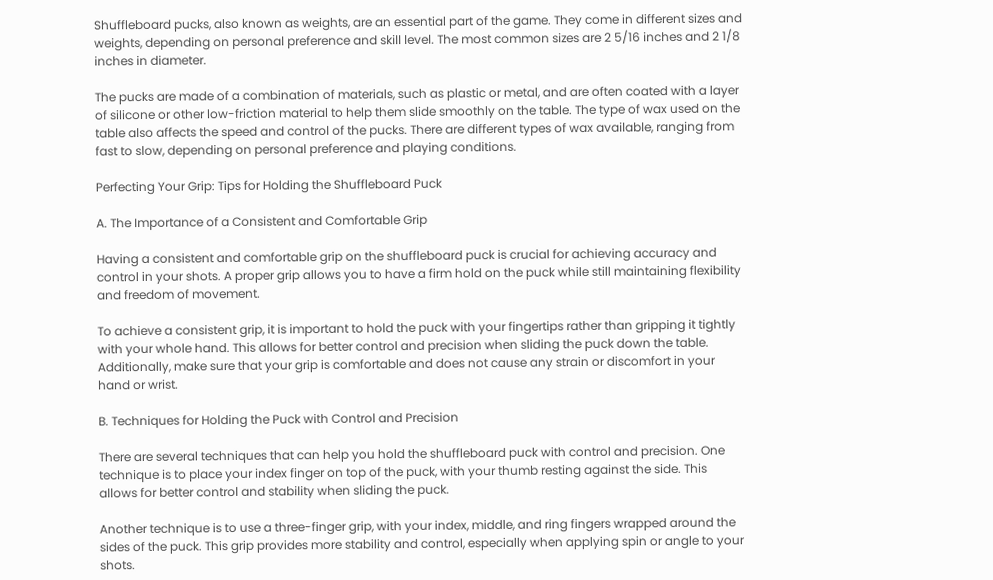Shuffleboard pucks, also known as weights, are an essential part of the game. They come in different sizes and weights, depending on personal preference and skill level. The most common sizes are 2 5/16 inches and 2 1/8 inches in diameter.

The pucks are made of a combination of materials, such as plastic or metal, and are often coated with a layer of silicone or other low-friction material to help them slide smoothly on the table. The type of wax used on the table also affects the speed and control of the pucks. There are different types of wax available, ranging from fast to slow, depending on personal preference and playing conditions.

Perfecting Your Grip: Tips for Holding the Shuffleboard Puck

A. The Importance of a Consistent and Comfortable Grip

Having a consistent and comfortable grip on the shuffleboard puck is crucial for achieving accuracy and control in your shots. A proper grip allows you to have a firm hold on the puck while still maintaining flexibility and freedom of movement.

To achieve a consistent grip, it is important to hold the puck with your fingertips rather than gripping it tightly with your whole hand. This allows for better control and precision when sliding the puck down the table. Additionally, make sure that your grip is comfortable and does not cause any strain or discomfort in your hand or wrist.

B. Techniques for Holding the Puck with Control and Precision

There are several techniques that can help you hold the shuffleboard puck with control and precision. One technique is to place your index finger on top of the puck, with your thumb resting against the side. This allows for better control and stability when sliding the puck.

Another technique is to use a three-finger grip, with your index, middle, and ring fingers wrapped around the sides of the puck. This grip provides more stability and control, especially when applying spin or angle to your shots.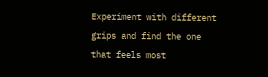Experiment with different grips and find the one that feels most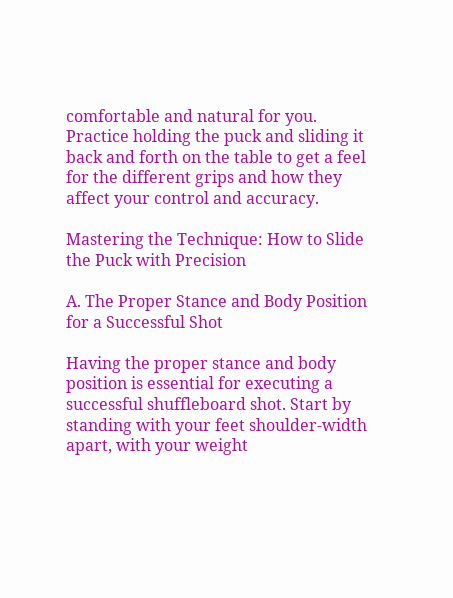comfortable and natural for you. Practice holding the puck and sliding it back and forth on the table to get a feel for the different grips and how they affect your control and accuracy.

Mastering the Technique: How to Slide the Puck with Precision

A. The Proper Stance and Body Position for a Successful Shot

Having the proper stance and body position is essential for executing a successful shuffleboard shot. Start by standing with your feet shoulder-width apart, with your weight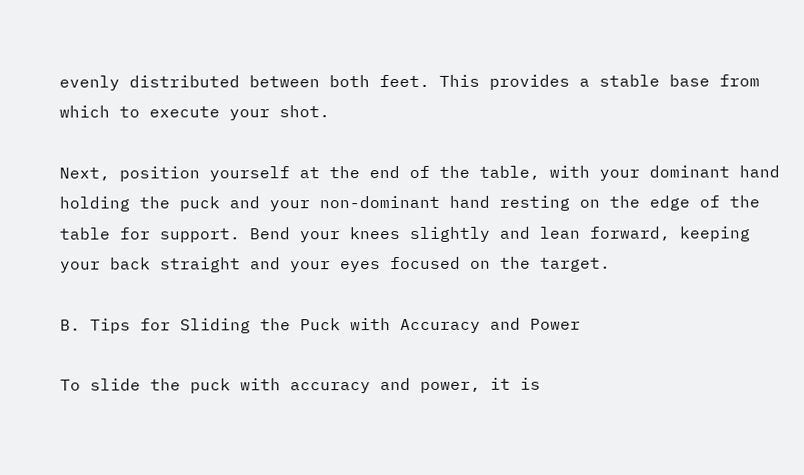evenly distributed between both feet. This provides a stable base from which to execute your shot.

Next, position yourself at the end of the table, with your dominant hand holding the puck and your non-dominant hand resting on the edge of the table for support. Bend your knees slightly and lean forward, keeping your back straight and your eyes focused on the target.

B. Tips for Sliding the Puck with Accuracy and Power

To slide the puck with accuracy and power, it is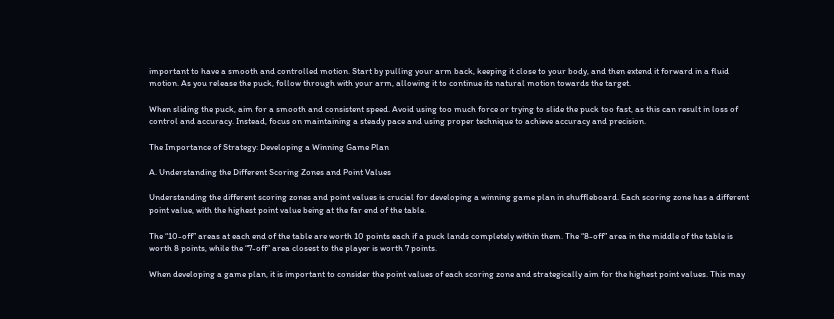important to have a smooth and controlled motion. Start by pulling your arm back, keeping it close to your body, and then extend it forward in a fluid motion. As you release the puck, follow through with your arm, allowing it to continue its natural motion towards the target.

When sliding the puck, aim for a smooth and consistent speed. Avoid using too much force or trying to slide the puck too fast, as this can result in loss of control and accuracy. Instead, focus on maintaining a steady pace and using proper technique to achieve accuracy and precision.

The Importance of Strategy: Developing a Winning Game Plan

A. Understanding the Different Scoring Zones and Point Values

Understanding the different scoring zones and point values is crucial for developing a winning game plan in shuffleboard. Each scoring zone has a different point value, with the highest point value being at the far end of the table.

The “10-off” areas at each end of the table are worth 10 points each if a puck lands completely within them. The “8-off” area in the middle of the table is worth 8 points, while the “7-off” area closest to the player is worth 7 points.

When developing a game plan, it is important to consider the point values of each scoring zone and strategically aim for the highest point values. This may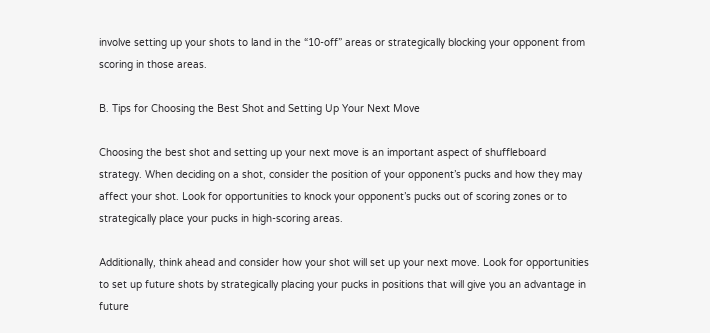involve setting up your shots to land in the “10-off” areas or strategically blocking your opponent from scoring in those areas.

B. Tips for Choosing the Best Shot and Setting Up Your Next Move

Choosing the best shot and setting up your next move is an important aspect of shuffleboard strategy. When deciding on a shot, consider the position of your opponent’s pucks and how they may affect your shot. Look for opportunities to knock your opponent’s pucks out of scoring zones or to strategically place your pucks in high-scoring areas.

Additionally, think ahead and consider how your shot will set up your next move. Look for opportunities to set up future shots by strategically placing your pucks in positions that will give you an advantage in future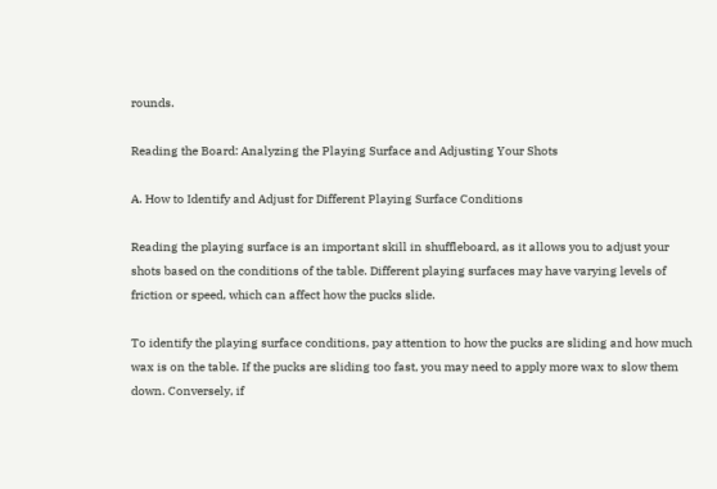rounds.

Reading the Board: Analyzing the Playing Surface and Adjusting Your Shots

A. How to Identify and Adjust for Different Playing Surface Conditions

Reading the playing surface is an important skill in shuffleboard, as it allows you to adjust your shots based on the conditions of the table. Different playing surfaces may have varying levels of friction or speed, which can affect how the pucks slide.

To identify the playing surface conditions, pay attention to how the pucks are sliding and how much wax is on the table. If the pucks are sliding too fast, you may need to apply more wax to slow them down. Conversely, if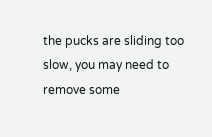the pucks are sliding too slow, you may need to remove some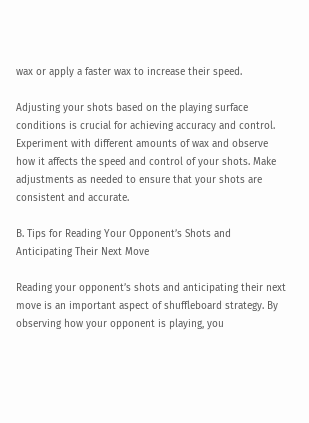wax or apply a faster wax to increase their speed.

Adjusting your shots based on the playing surface conditions is crucial for achieving accuracy and control. Experiment with different amounts of wax and observe how it affects the speed and control of your shots. Make adjustments as needed to ensure that your shots are consistent and accurate.

B. Tips for Reading Your Opponent’s Shots and Anticipating Their Next Move

Reading your opponent’s shots and anticipating their next move is an important aspect of shuffleboard strategy. By observing how your opponent is playing, you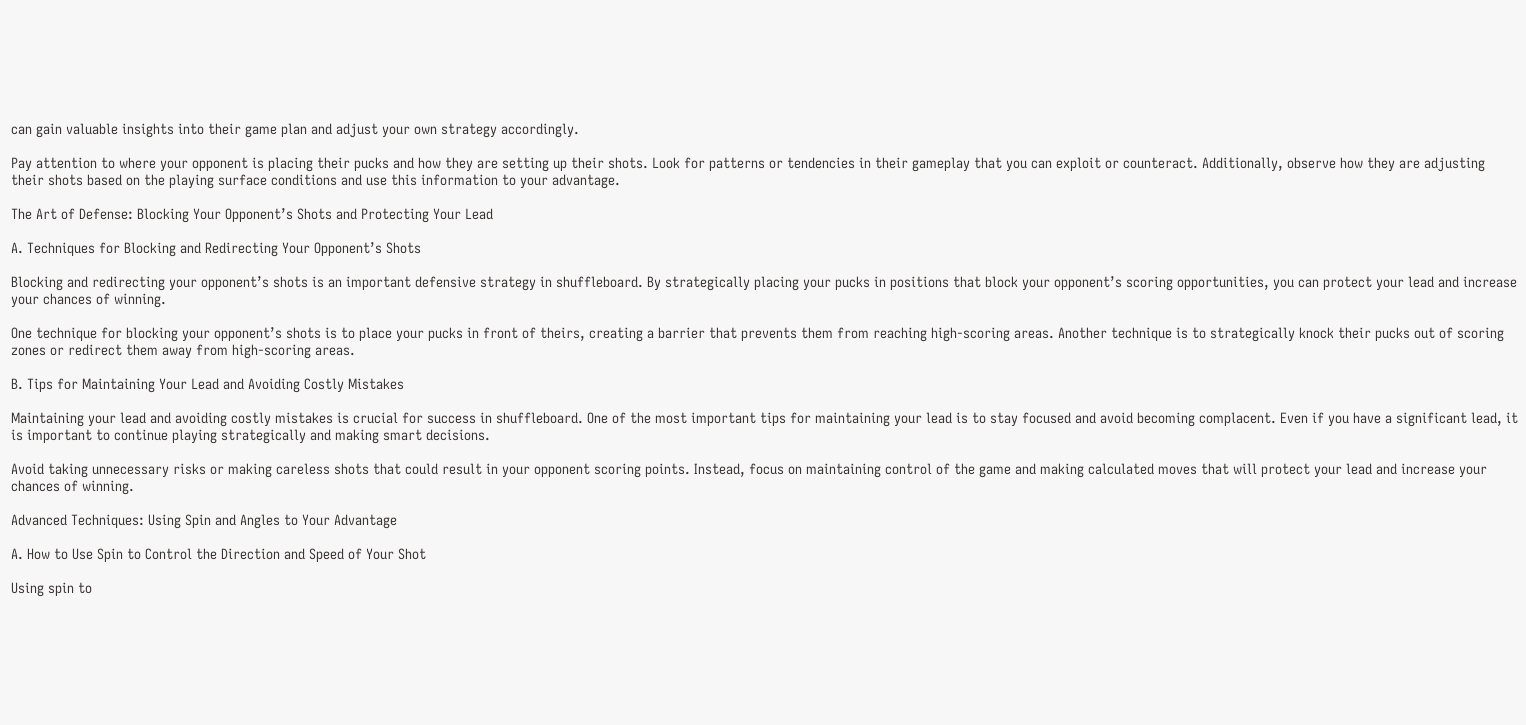can gain valuable insights into their game plan and adjust your own strategy accordingly.

Pay attention to where your opponent is placing their pucks and how they are setting up their shots. Look for patterns or tendencies in their gameplay that you can exploit or counteract. Additionally, observe how they are adjusting their shots based on the playing surface conditions and use this information to your advantage.

The Art of Defense: Blocking Your Opponent’s Shots and Protecting Your Lead

A. Techniques for Blocking and Redirecting Your Opponent’s Shots

Blocking and redirecting your opponent’s shots is an important defensive strategy in shuffleboard. By strategically placing your pucks in positions that block your opponent’s scoring opportunities, you can protect your lead and increase your chances of winning.

One technique for blocking your opponent’s shots is to place your pucks in front of theirs, creating a barrier that prevents them from reaching high-scoring areas. Another technique is to strategically knock their pucks out of scoring zones or redirect them away from high-scoring areas.

B. Tips for Maintaining Your Lead and Avoiding Costly Mistakes

Maintaining your lead and avoiding costly mistakes is crucial for success in shuffleboard. One of the most important tips for maintaining your lead is to stay focused and avoid becoming complacent. Even if you have a significant lead, it is important to continue playing strategically and making smart decisions.

Avoid taking unnecessary risks or making careless shots that could result in your opponent scoring points. Instead, focus on maintaining control of the game and making calculated moves that will protect your lead and increase your chances of winning.

Advanced Techniques: Using Spin and Angles to Your Advantage

A. How to Use Spin to Control the Direction and Speed of Your Shot

Using spin to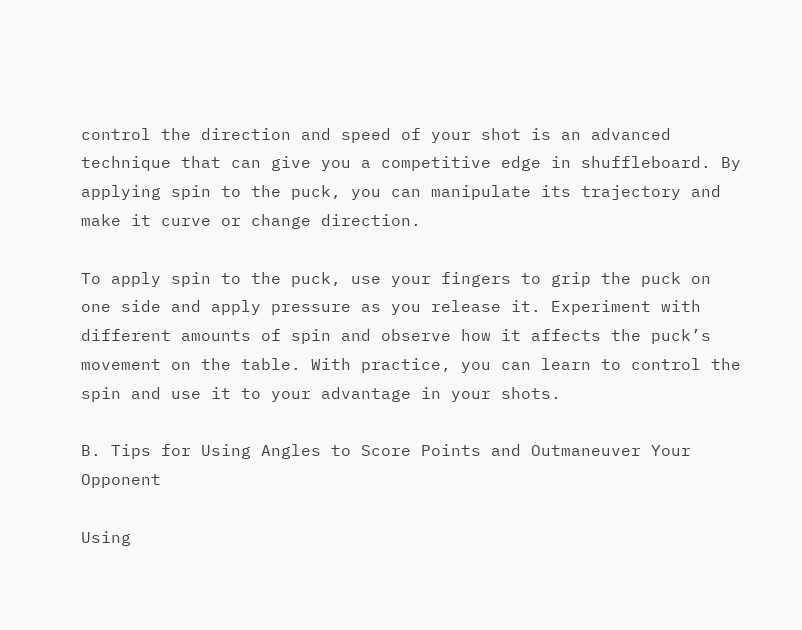control the direction and speed of your shot is an advanced technique that can give you a competitive edge in shuffleboard. By applying spin to the puck, you can manipulate its trajectory and make it curve or change direction.

To apply spin to the puck, use your fingers to grip the puck on one side and apply pressure as you release it. Experiment with different amounts of spin and observe how it affects the puck’s movement on the table. With practice, you can learn to control the spin and use it to your advantage in your shots.

B. Tips for Using Angles to Score Points and Outmaneuver Your Opponent

Using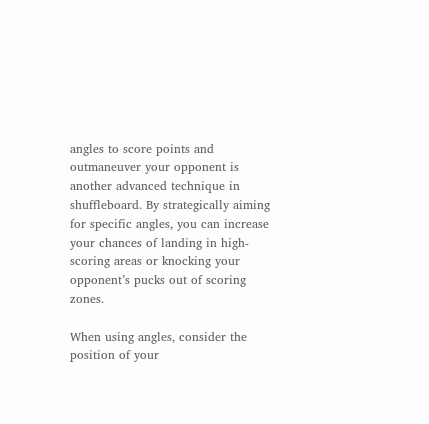angles to score points and outmaneuver your opponent is another advanced technique in shuffleboard. By strategically aiming for specific angles, you can increase your chances of landing in high-scoring areas or knocking your opponent’s pucks out of scoring zones.

When using angles, consider the position of your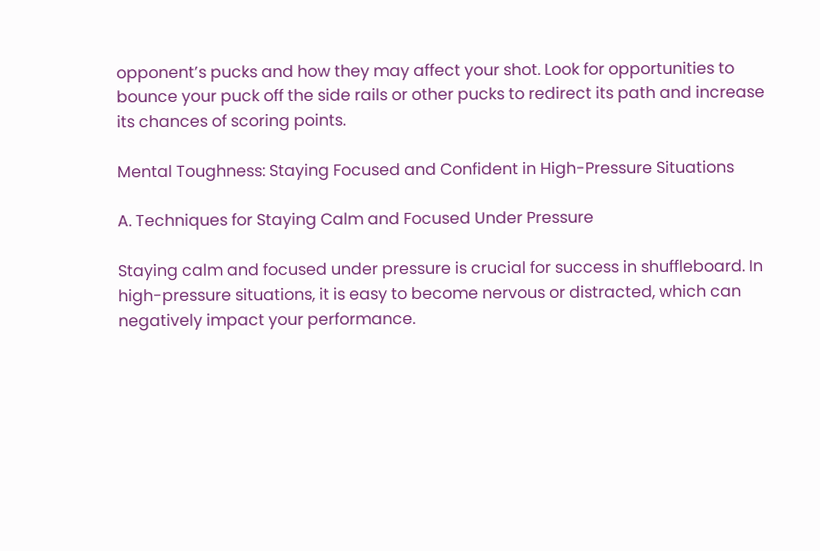opponent’s pucks and how they may affect your shot. Look for opportunities to bounce your puck off the side rails or other pucks to redirect its path and increase its chances of scoring points.

Mental Toughness: Staying Focused and Confident in High-Pressure Situations

A. Techniques for Staying Calm and Focused Under Pressure

Staying calm and focused under pressure is crucial for success in shuffleboard. In high-pressure situations, it is easy to become nervous or distracted, which can negatively impact your performance.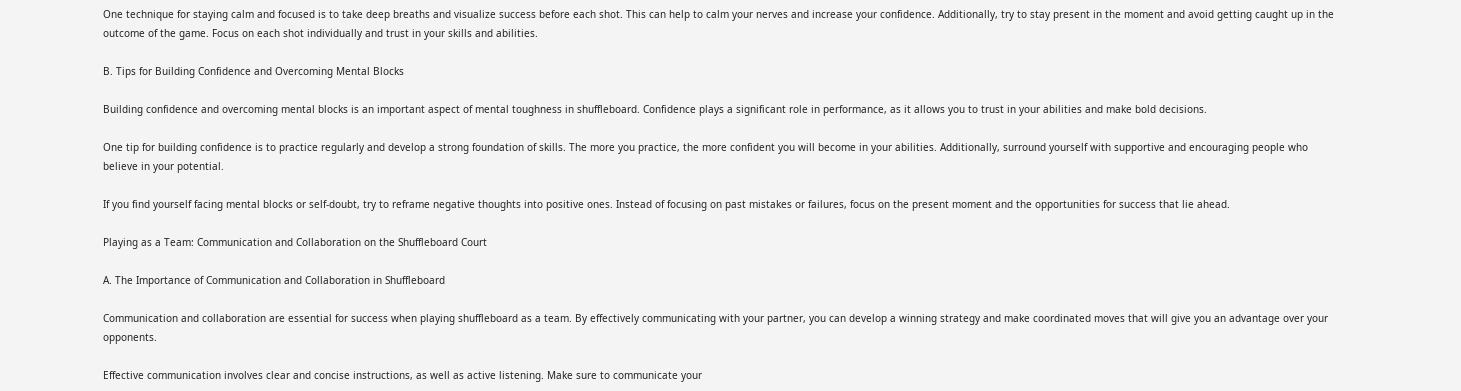One technique for staying calm and focused is to take deep breaths and visualize success before each shot. This can help to calm your nerves and increase your confidence. Additionally, try to stay present in the moment and avoid getting caught up in the outcome of the game. Focus on each shot individually and trust in your skills and abilities.

B. Tips for Building Confidence and Overcoming Mental Blocks

Building confidence and overcoming mental blocks is an important aspect of mental toughness in shuffleboard. Confidence plays a significant role in performance, as it allows you to trust in your abilities and make bold decisions.

One tip for building confidence is to practice regularly and develop a strong foundation of skills. The more you practice, the more confident you will become in your abilities. Additionally, surround yourself with supportive and encouraging people who believe in your potential.

If you find yourself facing mental blocks or self-doubt, try to reframe negative thoughts into positive ones. Instead of focusing on past mistakes or failures, focus on the present moment and the opportunities for success that lie ahead.

Playing as a Team: Communication and Collaboration on the Shuffleboard Court

A. The Importance of Communication and Collaboration in Shuffleboard

Communication and collaboration are essential for success when playing shuffleboard as a team. By effectively communicating with your partner, you can develop a winning strategy and make coordinated moves that will give you an advantage over your opponents.

Effective communication involves clear and concise instructions, as well as active listening. Make sure to communicate your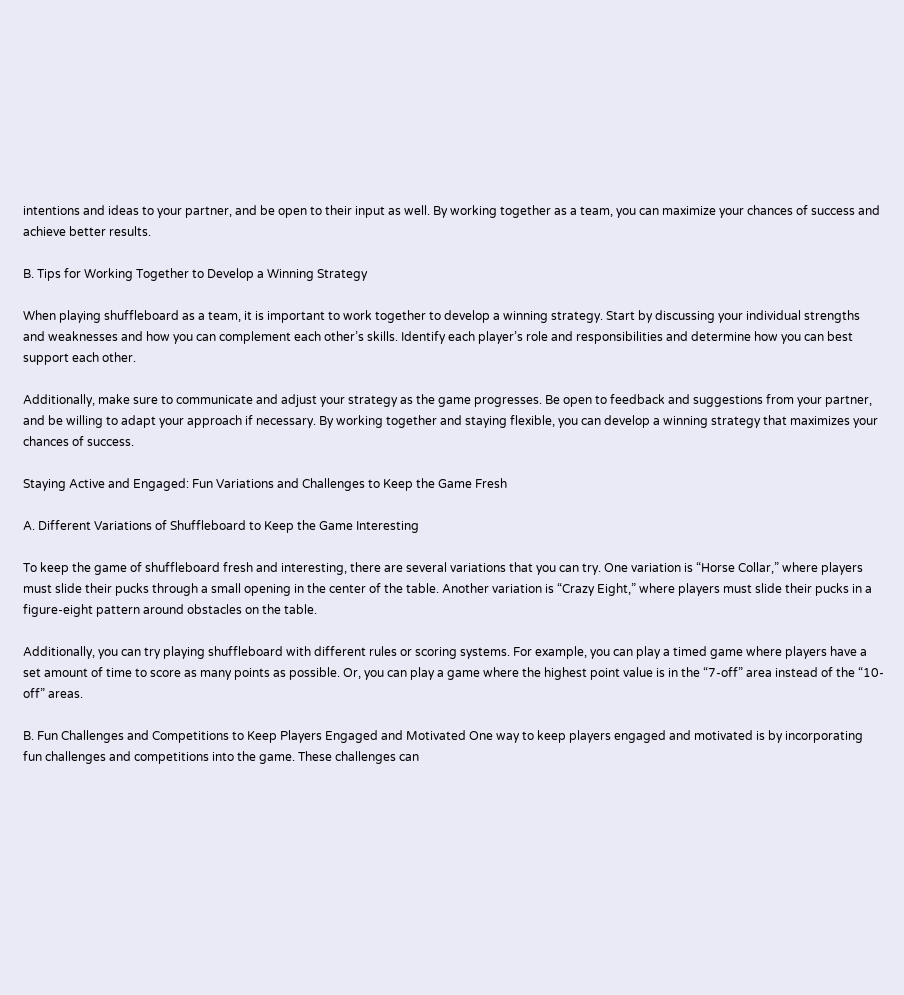intentions and ideas to your partner, and be open to their input as well. By working together as a team, you can maximize your chances of success and achieve better results.

B. Tips for Working Together to Develop a Winning Strategy

When playing shuffleboard as a team, it is important to work together to develop a winning strategy. Start by discussing your individual strengths and weaknesses and how you can complement each other’s skills. Identify each player’s role and responsibilities and determine how you can best support each other.

Additionally, make sure to communicate and adjust your strategy as the game progresses. Be open to feedback and suggestions from your partner, and be willing to adapt your approach if necessary. By working together and staying flexible, you can develop a winning strategy that maximizes your chances of success.

Staying Active and Engaged: Fun Variations and Challenges to Keep the Game Fresh

A. Different Variations of Shuffleboard to Keep the Game Interesting

To keep the game of shuffleboard fresh and interesting, there are several variations that you can try. One variation is “Horse Collar,” where players must slide their pucks through a small opening in the center of the table. Another variation is “Crazy Eight,” where players must slide their pucks in a figure-eight pattern around obstacles on the table.

Additionally, you can try playing shuffleboard with different rules or scoring systems. For example, you can play a timed game where players have a set amount of time to score as many points as possible. Or, you can play a game where the highest point value is in the “7-off” area instead of the “10-off” areas.

B. Fun Challenges and Competitions to Keep Players Engaged and Motivated One way to keep players engaged and motivated is by incorporating fun challenges and competitions into the game. These challenges can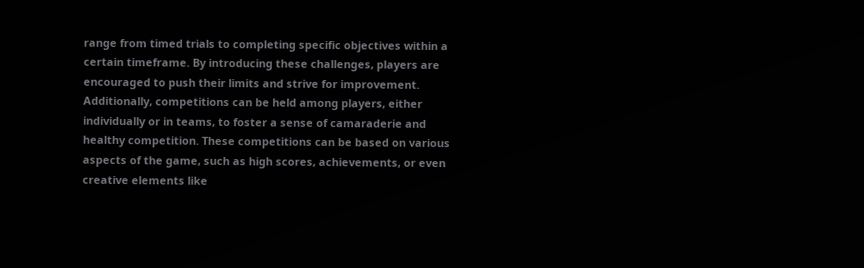range from timed trials to completing specific objectives within a certain timeframe. By introducing these challenges, players are encouraged to push their limits and strive for improvement. Additionally, competitions can be held among players, either individually or in teams, to foster a sense of camaraderie and healthy competition. These competitions can be based on various aspects of the game, such as high scores, achievements, or even creative elements like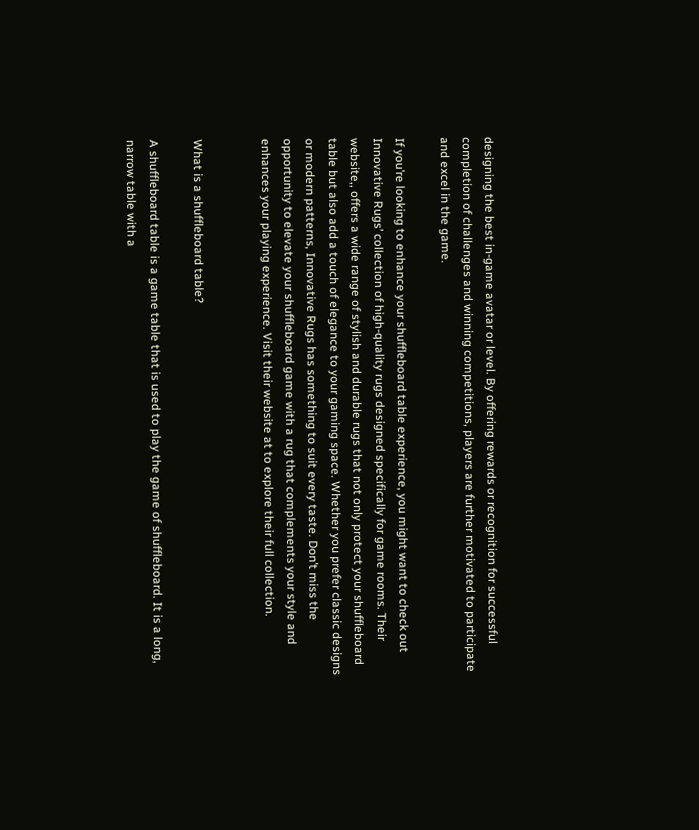designing the best in-game avatar or level. By offering rewards or recognition for successful completion of challenges and winning competitions, players are further motivated to participate and excel in the game.

If you’re looking to enhance your shuffleboard table experience, you might want to check out Innovative Rugs’ collection of high-quality rugs designed specifically for game rooms. Their website,, offers a wide range of stylish and durable rugs that not only protect your shuffleboard table but also add a touch of elegance to your gaming space. Whether you prefer classic designs or modern patterns, Innovative Rugs has something to suit every taste. Don’t miss the opportunity to elevate your shuffleboard game with a rug that complements your style and enhances your playing experience. Visit their website at to explore their full collection.


What is a shuffleboard table?

A shuffleboard table is a game table that is used to play the game of shuffleboard. It is a long, narrow table with a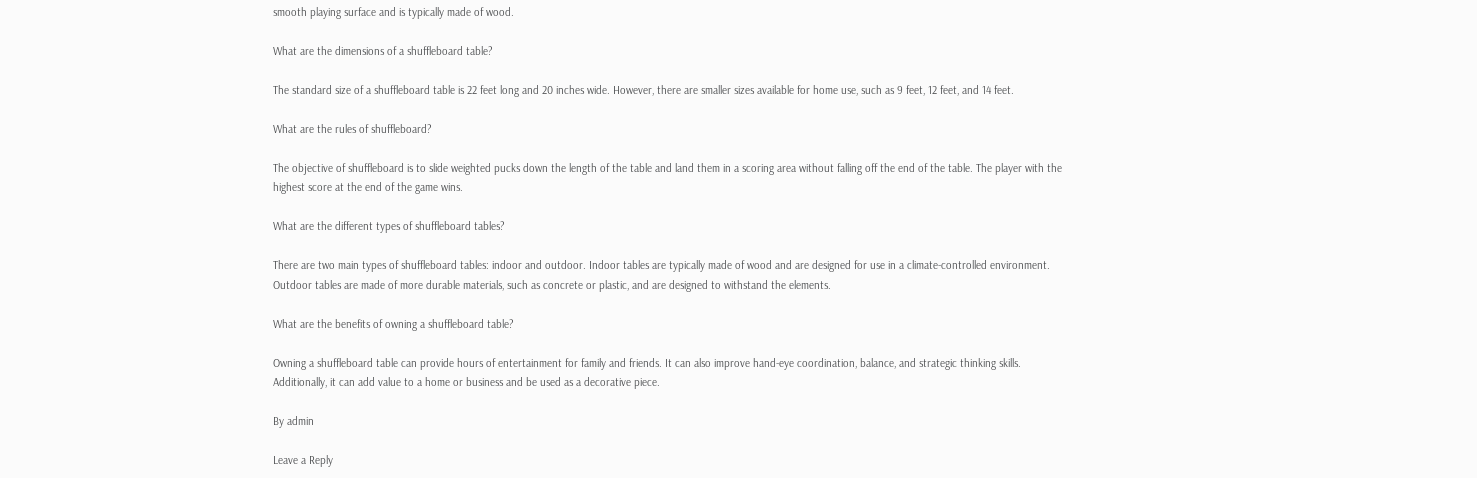smooth playing surface and is typically made of wood.

What are the dimensions of a shuffleboard table?

The standard size of a shuffleboard table is 22 feet long and 20 inches wide. However, there are smaller sizes available for home use, such as 9 feet, 12 feet, and 14 feet.

What are the rules of shuffleboard?

The objective of shuffleboard is to slide weighted pucks down the length of the table and land them in a scoring area without falling off the end of the table. The player with the highest score at the end of the game wins.

What are the different types of shuffleboard tables?

There are two main types of shuffleboard tables: indoor and outdoor. Indoor tables are typically made of wood and are designed for use in a climate-controlled environment. Outdoor tables are made of more durable materials, such as concrete or plastic, and are designed to withstand the elements.

What are the benefits of owning a shuffleboard table?

Owning a shuffleboard table can provide hours of entertainment for family and friends. It can also improve hand-eye coordination, balance, and strategic thinking skills. Additionally, it can add value to a home or business and be used as a decorative piece.

By admin

Leave a Reply